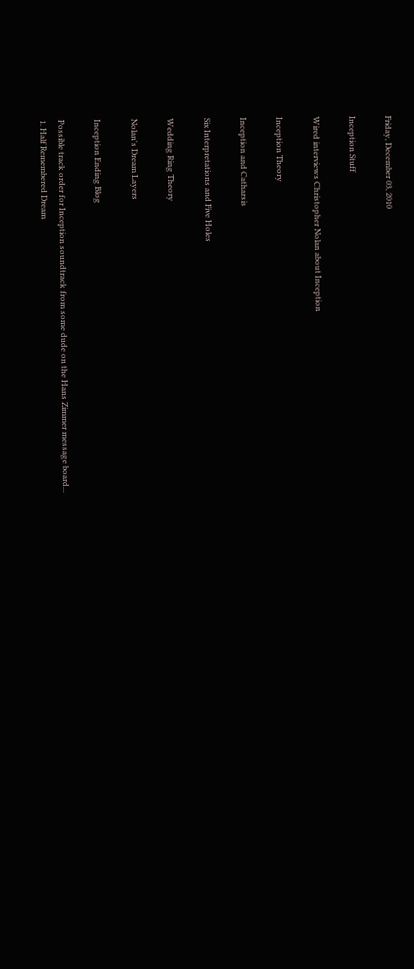Friday, December 03, 2010

Inception Stuff

Wired interviews Christopher Nolan about Inception

Inception Theory

Inception and Catharsis

Six Interpretations and Five Holes

Wedding Ring Theory

Nolan's Dream Layers

Inception Ending Blog

Possible track order for Inception soundtrack from some dude on the Hans Zimmer message board...
1. Half Remembered Dream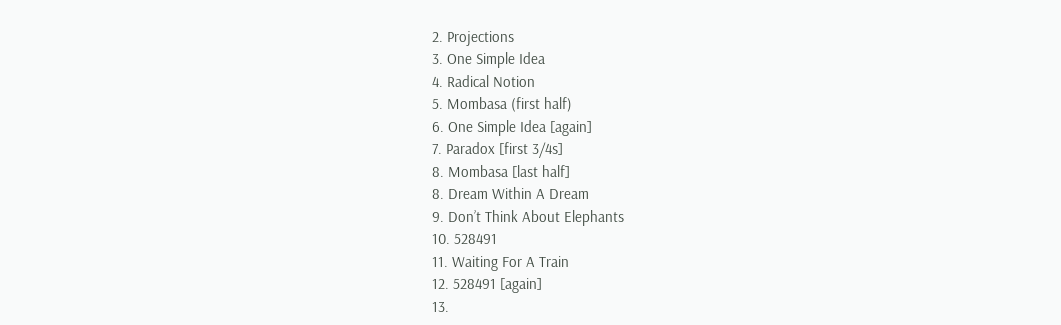2. Projections
3. One Simple Idea
4. Radical Notion
5. Mombasa (first half)
6. One Simple Idea [again]
7. Paradox [first 3/4s]
8. Mombasa [last half]
8. Dream Within A Dream
9. Don’t Think About Elephants
10. 528491
11. Waiting For A Train
12. 528491 [again]
13.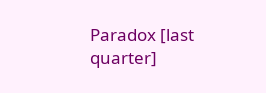Paradox [last quarter]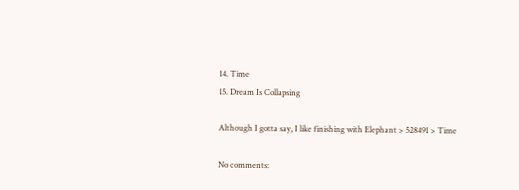14. Time
15. Dream Is Collapsing

Although I gotta say, I like finishing with Elephant > 528491 > Time

No comments: